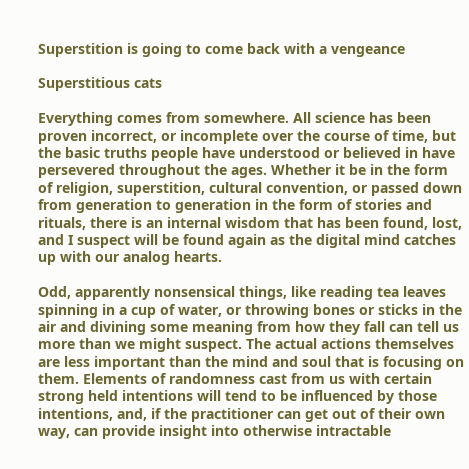Superstition is going to come back with a vengeance

Superstitious cats

Everything comes from somewhere. All science has been proven incorrect, or incomplete over the course of time, but the basic truths people have understood or believed in have persevered throughout the ages. Whether it be in the form of religion, superstition, cultural convention, or passed down from generation to generation in the form of stories and rituals, there is an internal wisdom that has been found, lost, and I suspect will be found again as the digital mind catches up with our analog hearts.

Odd, apparently nonsensical things, like reading tea leaves spinning in a cup of water, or throwing bones or sticks in the air and divining some meaning from how they fall can tell us more than we might suspect. The actual actions themselves are less important than the mind and soul that is focusing on them. Elements of randomness cast from us with certain strong held intentions will tend to be influenced by those intentions, and, if the practitioner can get out of their own way, can provide insight into otherwise intractable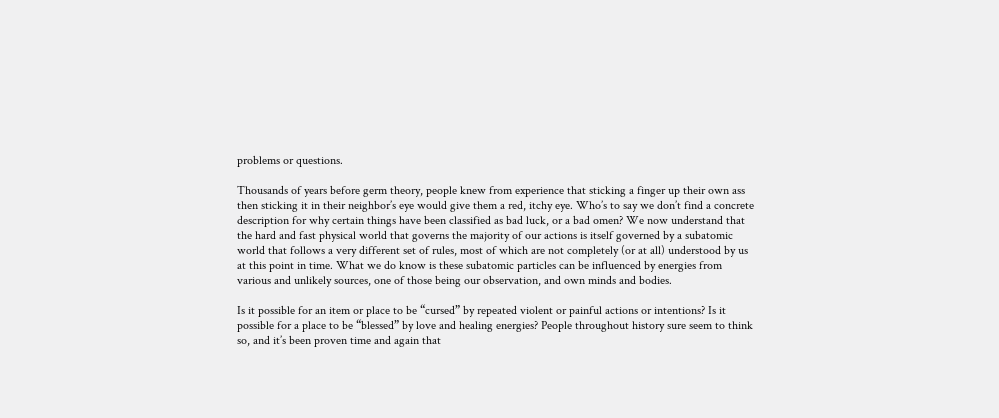problems or questions.

Thousands of years before germ theory, people knew from experience that sticking a finger up their own ass then sticking it in their neighbor’s eye would give them a red, itchy eye. Who’s to say we don’t find a concrete description for why certain things have been classified as bad luck, or a bad omen? We now understand that the hard and fast physical world that governs the majority of our actions is itself governed by a subatomic world that follows a very different set of rules, most of which are not completely (or at all) understood by us at this point in time. What we do know is these subatomic particles can be influenced by energies from various and unlikely sources, one of those being our observation, and own minds and bodies.

Is it possible for an item or place to be “cursed” by repeated violent or painful actions or intentions? Is it possible for a place to be “blessed” by love and healing energies? People throughout history sure seem to think so, and it’s been proven time and again that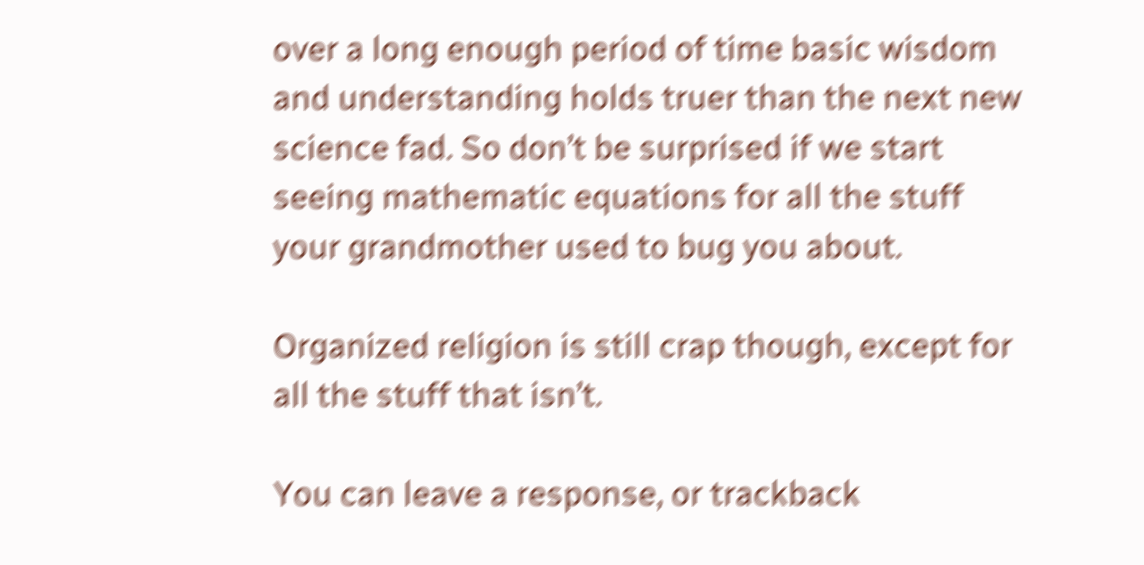over a long enough period of time basic wisdom and understanding holds truer than the next new science fad. So don’t be surprised if we start seeing mathematic equations for all the stuff your grandmother used to bug you about.

Organized religion is still crap though, except for all the stuff that isn’t.

You can leave a response, or trackback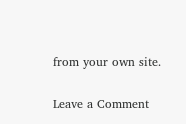from your own site.

Leave a Comment